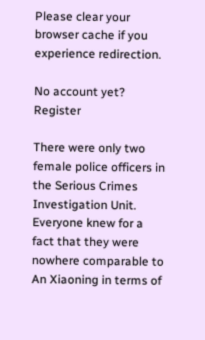Please clear your browser cache if you experience redirection.

No account yet? Register

There were only two female police officers in the Serious Crimes Investigation Unit. Everyone knew for a fact that they were nowhere comparable to An Xiaoning in terms of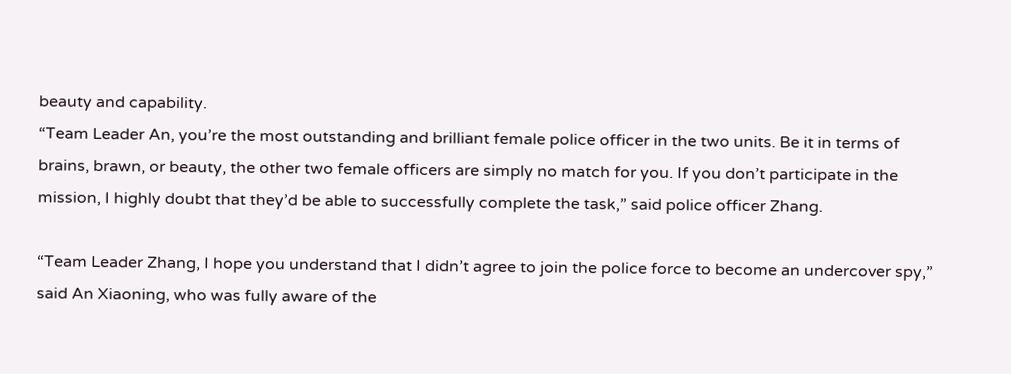beauty and capability.
“Team Leader An, you’re the most outstanding and brilliant female police officer in the two units. Be it in terms of brains, brawn, or beauty, the other two female officers are simply no match for you. If you don’t participate in the mission, I highly doubt that they’d be able to successfully complete the task,” said police officer Zhang.

“Team Leader Zhang, I hope you understand that I didn’t agree to join the police force to become an undercover spy,” said An Xiaoning, who was fully aware of the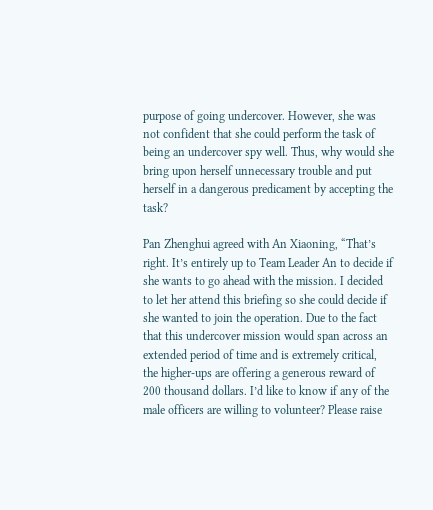purpose of going undercover. However, she was not confident that she could perform the task of being an undercover spy well. Thus, why would she bring upon herself unnecessary trouble and put herself in a dangerous predicament by accepting the task?

Pan Zhenghui agreed with An Xiaoning, “That’s right. It’s entirely up to Team Leader An to decide if she wants to go ahead with the mission. I decided to let her attend this briefing so she could decide if she wanted to join the operation. Due to the fact that this undercover mission would span across an extended period of time and is extremely critical, the higher-ups are offering a generous reward of 200 thousand dollars. I’d like to know if any of the male officers are willing to volunteer? Please raise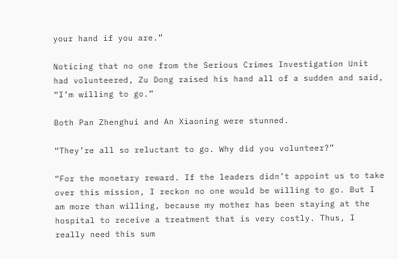your hand if you are.”

Noticing that no one from the Serious Crimes Investigation Unit had volunteered, Zu Dong raised his hand all of a sudden and said, “I’m willing to go.”

Both Pan Zhenghui and An Xiaoning were stunned.

“They’re all so reluctant to go. Why did you volunteer?”

“For the monetary reward. If the leaders didn’t appoint us to take over this mission, I reckon no one would be willing to go. But I am more than willing, because my mother has been staying at the hospital to receive a treatment that is very costly. Thus, I really need this sum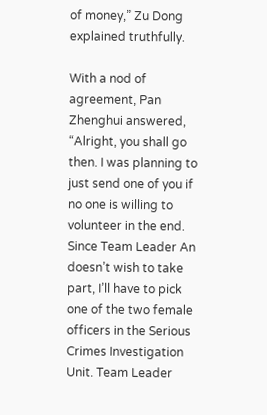of money,” Zu Dong explained truthfully.

With a nod of agreement, Pan Zhenghui answered, “Alright, you shall go then. I was planning to just send one of you if no one is willing to volunteer in the end. Since Team Leader An doesn’t wish to take part, I’ll have to pick one of the two female officers in the Serious Crimes Investigation Unit. Team Leader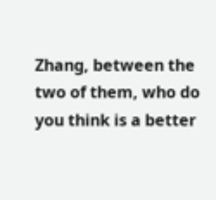Zhang, between the two of them, who do you think is a better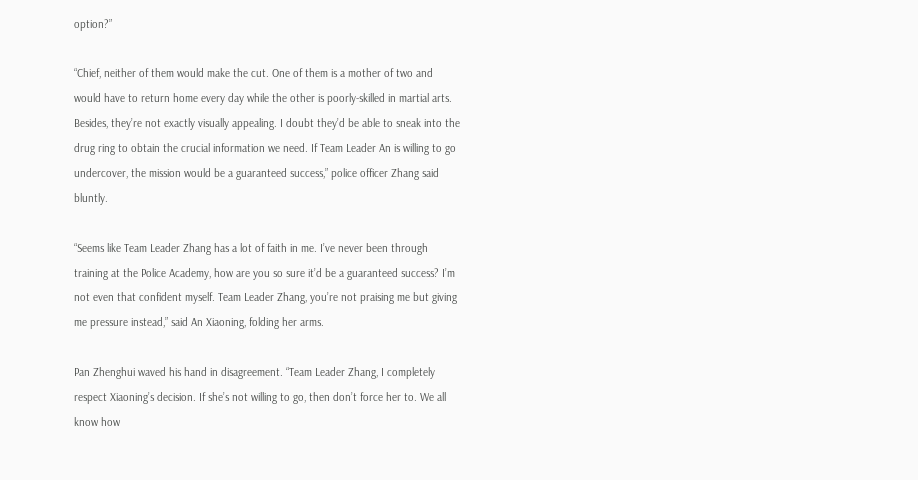option?”

“Chief, neither of them would make the cut. One of them is a mother of two and would have to return home every day while the other is poorly-skilled in martial arts. Besides, they’re not exactly visually appealing. I doubt they’d be able to sneak into the drug ring to obtain the crucial information we need. If Team Leader An is willing to go undercover, the mission would be a guaranteed success,” police officer Zhang said bluntly.

“Seems like Team Leader Zhang has a lot of faith in me. I’ve never been through training at the Police Academy, how are you so sure it’d be a guaranteed success? I’m not even that confident myself. Team Leader Zhang, you’re not praising me but giving me pressure instead,” said An Xiaoning, folding her arms.

Pan Zhenghui waved his hand in disagreement. “Team Leader Zhang, I completely respect Xiaoning’s decision. If she’s not willing to go, then don’t force her to. We all know how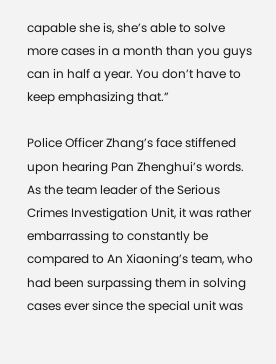capable she is, she’s able to solve more cases in a month than you guys can in half a year. You don’t have to keep emphasizing that.”

Police Officer Zhang’s face stiffened upon hearing Pan Zhenghui’s words. As the team leader of the Serious Crimes Investigation Unit, it was rather embarrassing to constantly be compared to An Xiaoning’s team, who had been surpassing them in solving cases ever since the special unit was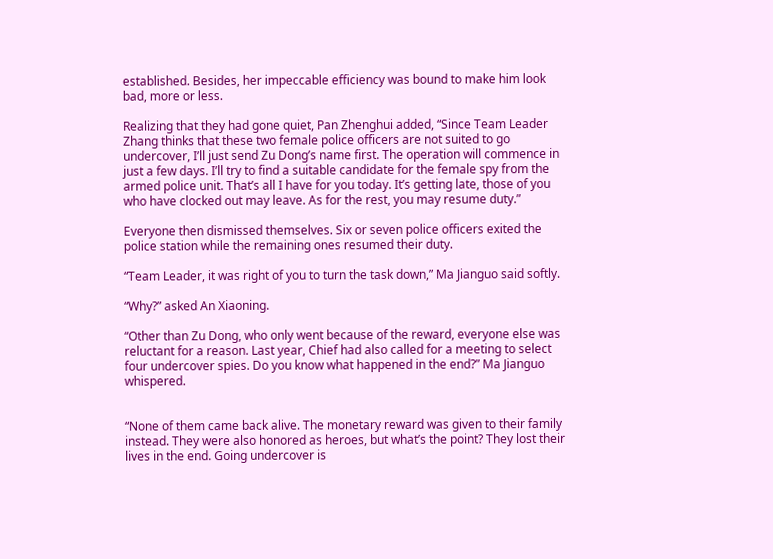established. Besides, her impeccable efficiency was bound to make him look bad, more or less.

Realizing that they had gone quiet, Pan Zhenghui added, “Since Team Leader Zhang thinks that these two female police officers are not suited to go undercover, I’ll just send Zu Dong’s name first. The operation will commence in just a few days. I’ll try to find a suitable candidate for the female spy from the armed police unit. That’s all I have for you today. It’s getting late, those of you who have clocked out may leave. As for the rest, you may resume duty.”

Everyone then dismissed themselves. Six or seven police officers exited the police station while the remaining ones resumed their duty.

“Team Leader, it was right of you to turn the task down,” Ma Jianguo said softly.

“Why?” asked An Xiaoning.

“Other than Zu Dong, who only went because of the reward, everyone else was reluctant for a reason. Last year, Chief had also called for a meeting to select four undercover spies. Do you know what happened in the end?” Ma Jianguo whispered.


“None of them came back alive. The monetary reward was given to their family instead. They were also honored as heroes, but what’s the point? They lost their lives in the end. Going undercover is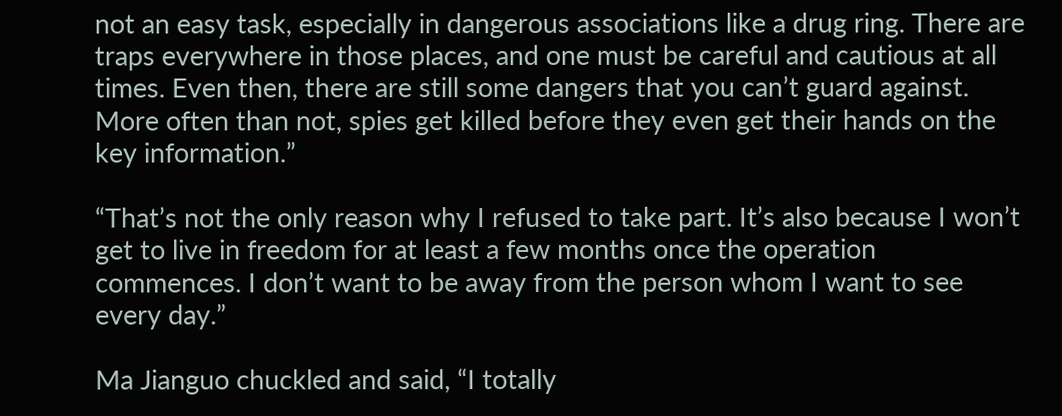not an easy task, especially in dangerous associations like a drug ring. There are traps everywhere in those places, and one must be careful and cautious at all times. Even then, there are still some dangers that you can’t guard against. More often than not, spies get killed before they even get their hands on the key information.”

“That’s not the only reason why I refused to take part. It’s also because I won’t get to live in freedom for at least a few months once the operation commences. I don’t want to be away from the person whom I want to see every day.”

Ma Jianguo chuckled and said, “I totally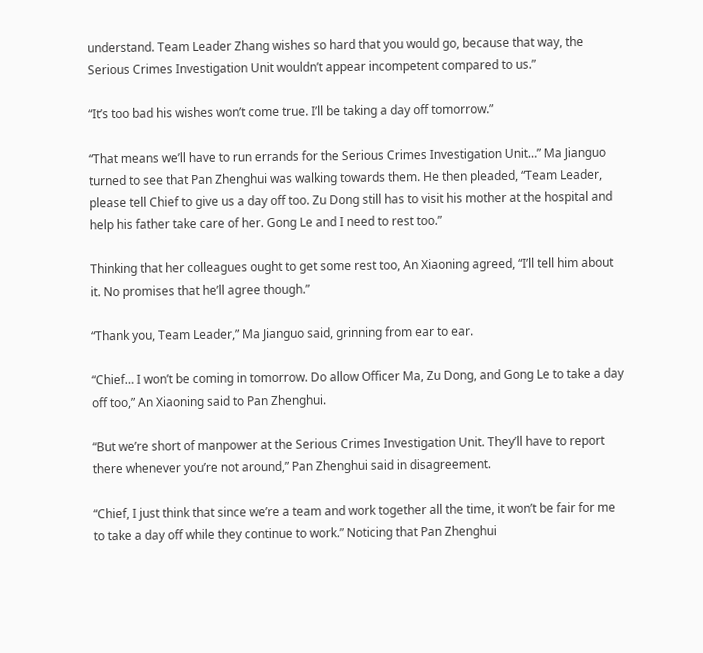understand. Team Leader Zhang wishes so hard that you would go, because that way, the Serious Crimes Investigation Unit wouldn’t appear incompetent compared to us.”

“It’s too bad his wishes won’t come true. I’ll be taking a day off tomorrow.”

“That means we’ll have to run errands for the Serious Crimes Investigation Unit…” Ma Jianguo turned to see that Pan Zhenghui was walking towards them. He then pleaded, “Team Leader, please tell Chief to give us a day off too. Zu Dong still has to visit his mother at the hospital and help his father take care of her. Gong Le and I need to rest too.”

Thinking that her colleagues ought to get some rest too, An Xiaoning agreed, “I’ll tell him about it. No promises that he’ll agree though.”

“Thank you, Team Leader,” Ma Jianguo said, grinning from ear to ear.

“Chief… I won’t be coming in tomorrow. Do allow Officer Ma, Zu Dong, and Gong Le to take a day off too,” An Xiaoning said to Pan Zhenghui.

“But we’re short of manpower at the Serious Crimes Investigation Unit. They’ll have to report there whenever you’re not around,” Pan Zhenghui said in disagreement.

“Chief, I just think that since we’re a team and work together all the time, it won’t be fair for me to take a day off while they continue to work.” Noticing that Pan Zhenghui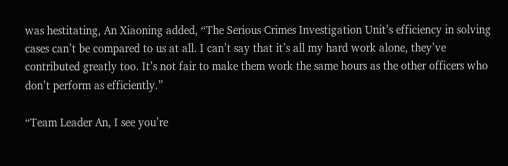was hestitating, An Xiaoning added, “The Serious Crimes Investigation Unit’s efficiency in solving cases can’t be compared to us at all. I can’t say that it’s all my hard work alone, they’ve contributed greatly too. It’s not fair to make them work the same hours as the other officers who don’t perform as efficiently.”

“Team Leader An, I see you’re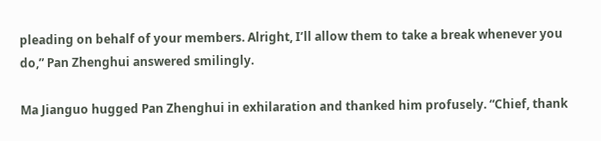pleading on behalf of your members. Alright, I’ll allow them to take a break whenever you do,” Pan Zhenghui answered smilingly.

Ma Jianguo hugged Pan Zhenghui in exhilaration and thanked him profusely. “Chief, thank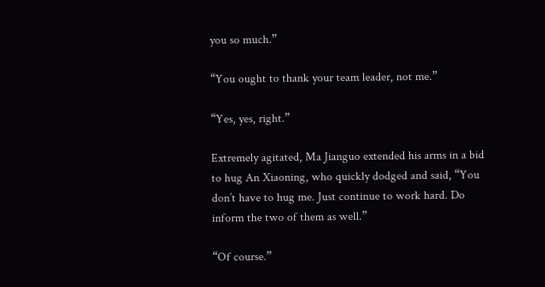you so much.”

“You ought to thank your team leader, not me.”

“Yes, yes, right.”

Extremely agitated, Ma Jianguo extended his arms in a bid to hug An Xiaoning, who quickly dodged and said, “You don’t have to hug me. Just continue to work hard. Do inform the two of them as well.”

“Of course.”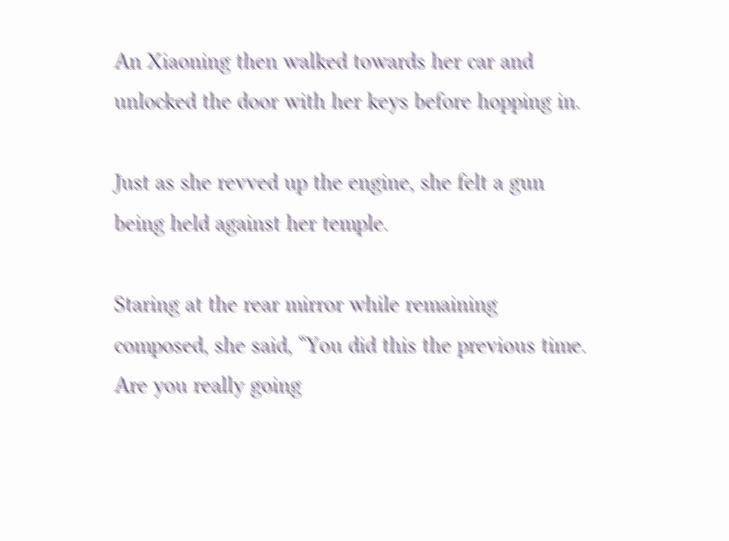An Xiaoning then walked towards her car and unlocked the door with her keys before hopping in.

Just as she revved up the engine, she felt a gun being held against her temple.

Staring at the rear mirror while remaining composed, she said, “You did this the previous time. Are you really going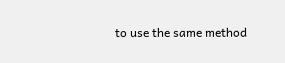to use the same method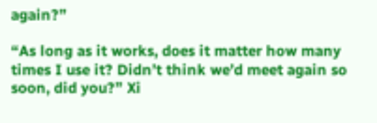again?”

“As long as it works, does it matter how many times I use it? Didn’t think we’d meet again so soon, did you?” Xi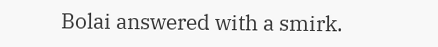Bolai answered with a smirk.